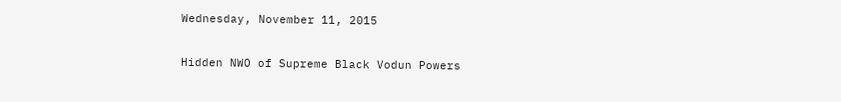Wednesday, November 11, 2015

Hidden NWO of Supreme Black Vodun Powers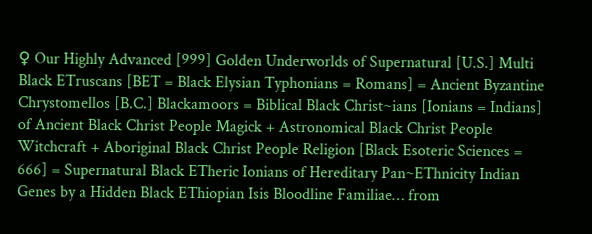♀ Our Highly Advanced [999] Golden Underworlds of Supernatural [U.S.] Multi Black ETruscans [BET = Black Elysian Typhonians = Romans] = Ancient Byzantine Chrystomellos [B.C.] Blackamoors = Biblical Black Christ~ians [Ionians = Indians] of Ancient Black Christ People Magick + Astronomical Black Christ People Witchcraft + Aboriginal Black Christ People Religion [Black Esoteric Sciences = 666] = Supernatural Black ETheric Ionians of Hereditary Pan~EThnicity Indian Genes by a Hidden Black EThiopian Isis Bloodline Familiae… from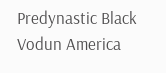Predynastic Black Vodun America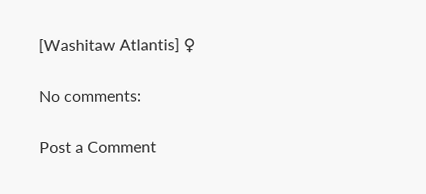[Washitaw Atlantis] ♀

No comments:

Post a Comment